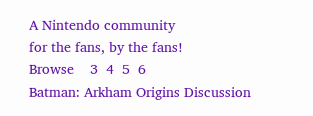A Nintendo community
for the fans, by the fans!
Browse    3  4  5  6
Batman: Arkham Origins Discussion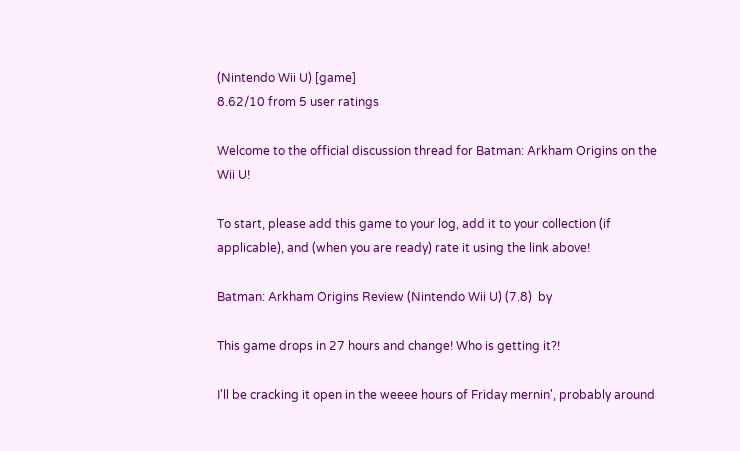(Nintendo Wii U) [game]
8.62/10 from 5 user ratings

Welcome to the official discussion thread for Batman: Arkham Origins on the Wii U!

To start, please add this game to your log, add it to your collection (if applicable), and (when you are ready) rate it using the link above!

Batman: Arkham Origins Review (Nintendo Wii U) (7.8)  by

This game drops in 27 hours and change! Who is getting it?!

I'll be cracking it open in the weeee hours of Friday mernin', probably around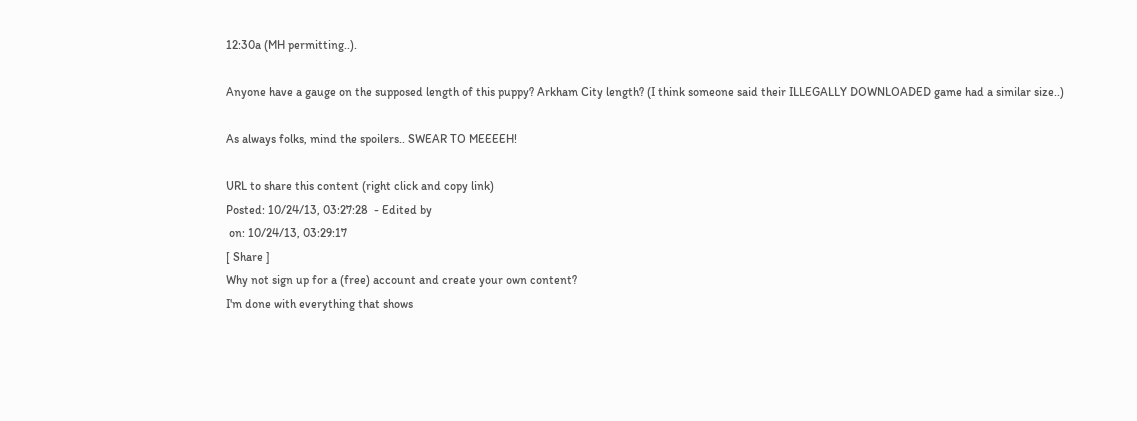12:30a (MH permitting..).

Anyone have a gauge on the supposed length of this puppy? Arkham City length? (I think someone said their ILLEGALLY DOWNLOADED game had a similar size..)

As always folks, mind the spoilers.. SWEAR TO MEEEEH!

URL to share this content (right click and copy link)
Posted: 10/24/13, 03:27:28  - Edited by
 on: 10/24/13, 03:29:17
[ Share ]
Why not sign up for a (free) account and create your own content?
I'm done with everything that shows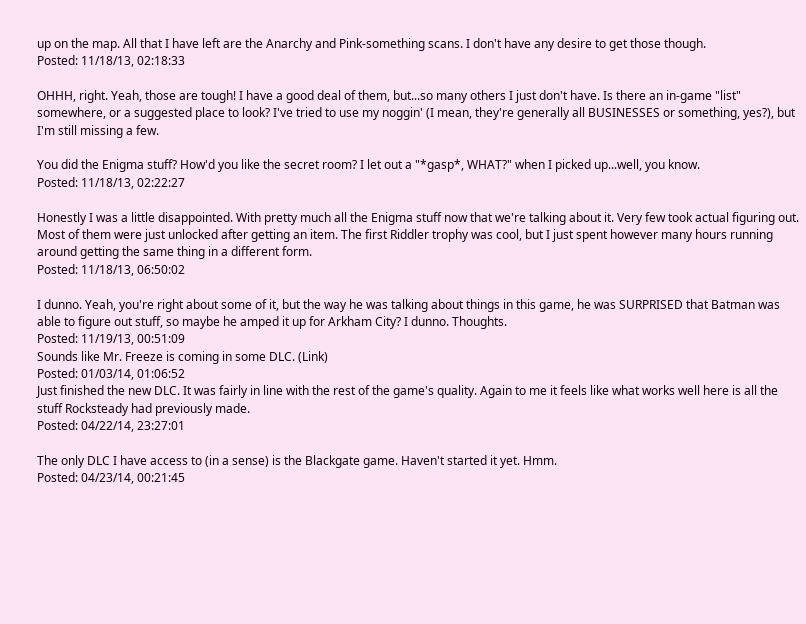up on the map. All that I have left are the Anarchy and Pink-something scans. I don't have any desire to get those though.
Posted: 11/18/13, 02:18:33

OHHH, right. Yeah, those are tough! I have a good deal of them, but...so many others I just don't have. Is there an in-game "list" somewhere, or a suggested place to look? I've tried to use my noggin' (I mean, they're generally all BUSINESSES or something, yes?), but I'm still missing a few.

You did the Enigma stuff? How'd you like the secret room? I let out a "*gasp*, WHAT?" when I picked up...well, you know.
Posted: 11/18/13, 02:22:27

Honestly I was a little disappointed. With pretty much all the Enigma stuff now that we're talking about it. Very few took actual figuring out. Most of them were just unlocked after getting an item. The first Riddler trophy was cool, but I just spent however many hours running around getting the same thing in a different form.
Posted: 11/18/13, 06:50:02

I dunno. Yeah, you're right about some of it, but the way he was talking about things in this game, he was SURPRISED that Batman was able to figure out stuff, so maybe he amped it up for Arkham City? I dunno. Thoughts.
Posted: 11/19/13, 00:51:09
Sounds like Mr. Freeze is coming in some DLC. (Link)
Posted: 01/03/14, 01:06:52
Just finished the new DLC. It was fairly in line with the rest of the game's quality. Again to me it feels like what works well here is all the stuff Rocksteady had previously made.
Posted: 04/22/14, 23:27:01

The only DLC I have access to (in a sense) is the Blackgate game. Haven't started it yet. Hmm.
Posted: 04/23/14, 00:21:45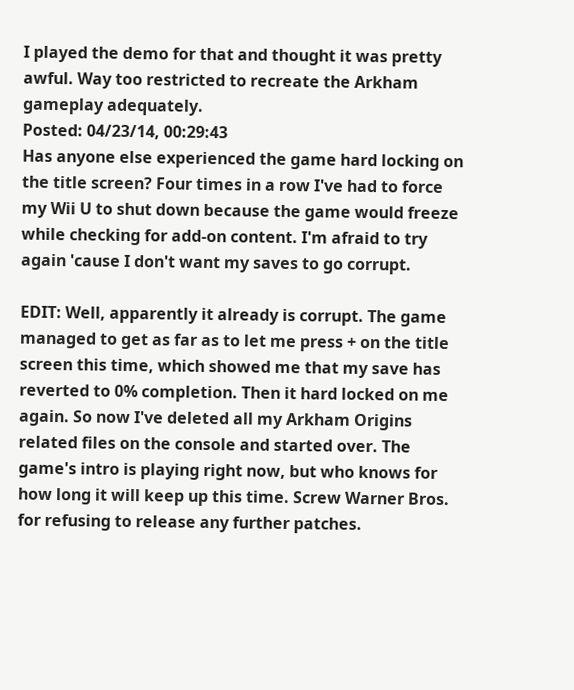I played the demo for that and thought it was pretty awful. Way too restricted to recreate the Arkham gameplay adequately.
Posted: 04/23/14, 00:29:43
Has anyone else experienced the game hard locking on the title screen? Four times in a row I've had to force my Wii U to shut down because the game would freeze while checking for add-on content. I'm afraid to try again 'cause I don't want my saves to go corrupt.

EDIT: Well, apparently it already is corrupt. The game managed to get as far as to let me press + on the title screen this time, which showed me that my save has reverted to 0% completion. Then it hard locked on me again. So now I've deleted all my Arkham Origins related files on the console and started over. The game's intro is playing right now, but who knows for how long it will keep up this time. Screw Warner Bros. for refusing to release any further patches.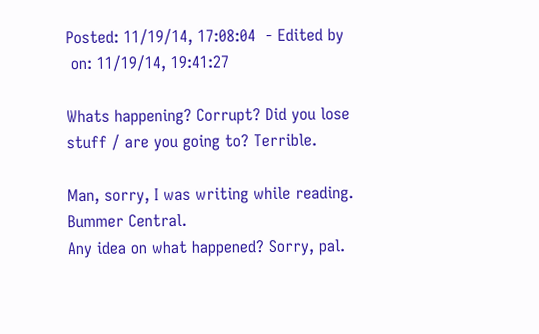Posted: 11/19/14, 17:08:04  - Edited by
 on: 11/19/14, 19:41:27

Whats happening? Corrupt? Did you lose stuff / are you going to? Terrible.

Man, sorry, I was writing while reading. Bummer Central.
Any idea on what happened? Sorry, pal.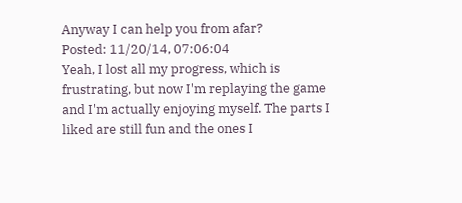Anyway I can help you from afar?
Posted: 11/20/14, 07:06:04
Yeah, I lost all my progress, which is frustrating, but now I'm replaying the game and I'm actually enjoying myself. The parts I liked are still fun and the ones I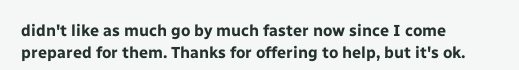didn't like as much go by much faster now since I come prepared for them. Thanks for offering to help, but it's ok.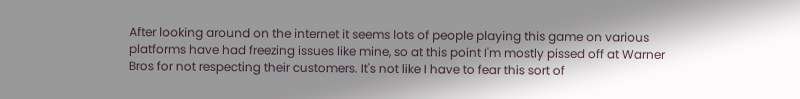After looking around on the internet it seems lots of people playing this game on various platforms have had freezing issues like mine, so at this point I'm mostly pissed off at Warner Bros for not respecting their customers. It's not like I have to fear this sort of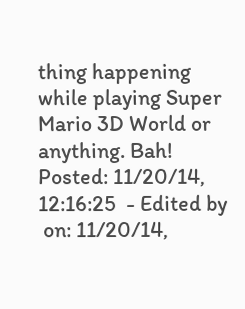thing happening while playing Super Mario 3D World or anything. Bah!
Posted: 11/20/14, 12:16:25  - Edited by
 on: 11/20/14,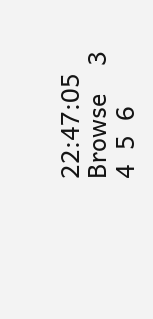22:47:05
Browse    3  4  5  6